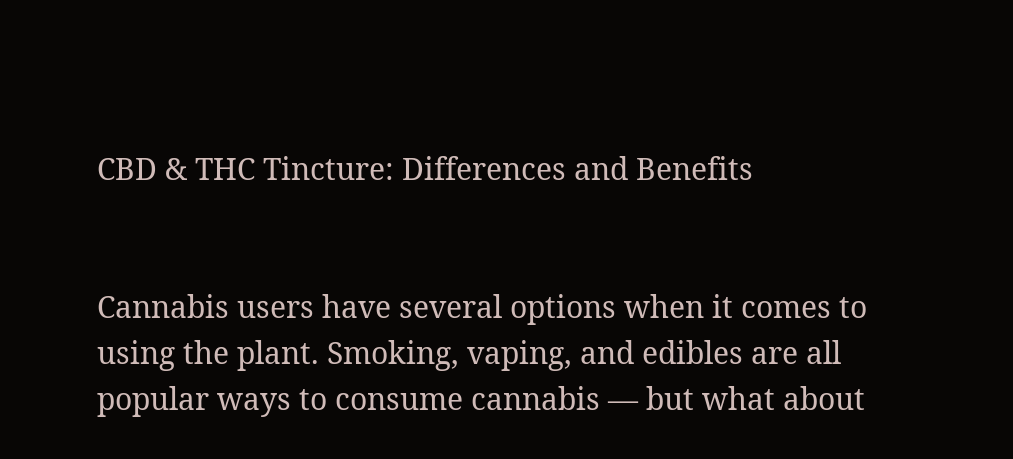CBD & THC Tincture: Differences and Benefits


Cannabis users have several options when it comes to using the plant. Smoking, vaping, and edibles are all popular ways to consume cannabis — but what about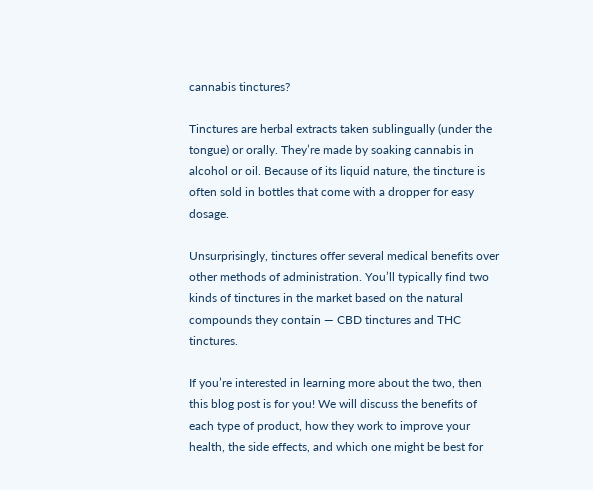cannabis tinctures?

Tinctures are herbal extracts taken sublingually (under the tongue) or orally. They’re made by soaking cannabis in alcohol or oil. Because of its liquid nature, the tincture is often sold in bottles that come with a dropper for easy dosage.

Unsurprisingly, tinctures offer several medical benefits over other methods of administration. You’ll typically find two kinds of tinctures in the market based on the natural compounds they contain — CBD tinctures and THC tinctures.

If you’re interested in learning more about the two, then this blog post is for you! We will discuss the benefits of each type of product, how they work to improve your health, the side effects, and which one might be best for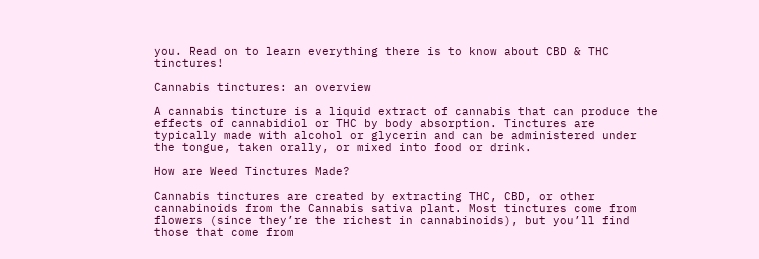you. Read on to learn everything there is to know about CBD & THC tinctures!

Cannabis tinctures: an overview

A cannabis tincture is a liquid extract of cannabis that can produce the effects of cannabidiol or THC by body absorption. Tinctures are typically made with alcohol or glycerin and can be administered under the tongue, taken orally, or mixed into food or drink.

How are Weed Tinctures Made?

Cannabis tinctures are created by extracting THC, CBD, or other cannabinoids from the Cannabis sativa plant. Most tinctures come from flowers (since they’re the richest in cannabinoids), but you’ll find those that come from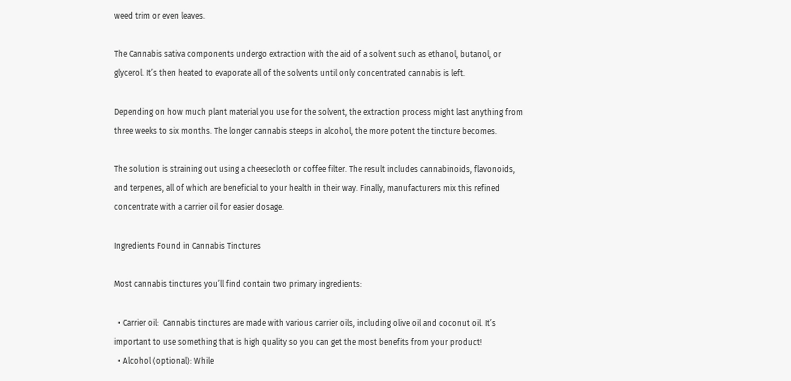weed trim or even leaves.

The Cannabis sativa components undergo extraction with the aid of a solvent such as ethanol, butanol, or glycerol. It’s then heated to evaporate all of the solvents until only concentrated cannabis is left.

Depending on how much plant material you use for the solvent, the extraction process might last anything from three weeks to six months. The longer cannabis steeps in alcohol, the more potent the tincture becomes.

The solution is straining out using a cheesecloth or coffee filter. The result includes cannabinoids, flavonoids, and terpenes, all of which are beneficial to your health in their way. Finally, manufacturers mix this refined concentrate with a carrier oil for easier dosage.

Ingredients Found in Cannabis Tinctures

Most cannabis tinctures you’ll find contain two primary ingredients:

  • Carrier oil:  Cannabis tinctures are made with various carrier oils, including olive oil and coconut oil. It’s important to use something that is high quality so you can get the most benefits from your product!
  • Alcohol (optional): While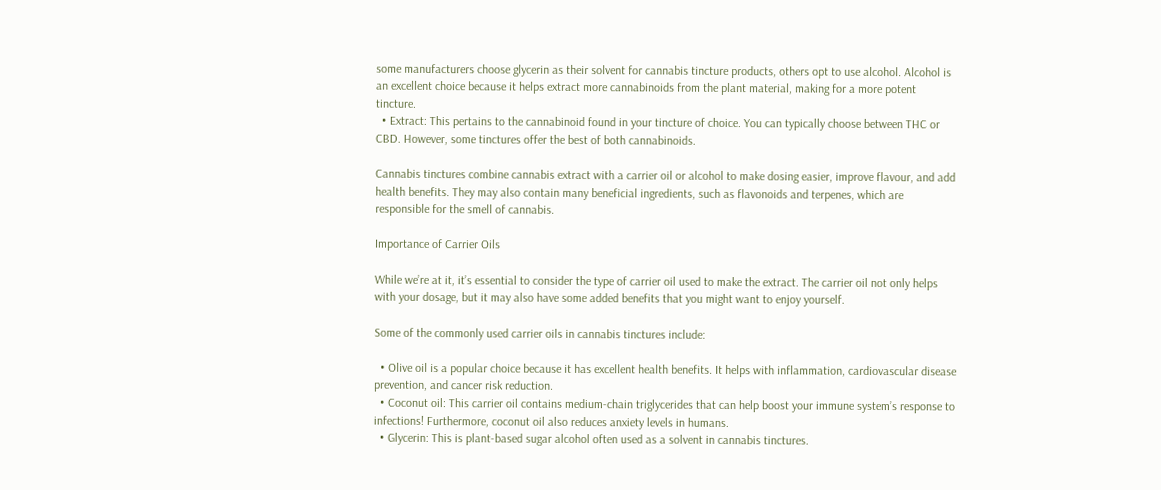some manufacturers choose glycerin as their solvent for cannabis tincture products, others opt to use alcohol. Alcohol is an excellent choice because it helps extract more cannabinoids from the plant material, making for a more potent tincture.
  • Extract: This pertains to the cannabinoid found in your tincture of choice. You can typically choose between THC or CBD. However, some tinctures offer the best of both cannabinoids.

Cannabis tinctures combine cannabis extract with a carrier oil or alcohol to make dosing easier, improve flavour, and add health benefits. They may also contain many beneficial ingredients, such as flavonoids and terpenes, which are responsible for the smell of cannabis.

Importance of Carrier Oils

While we’re at it, it’s essential to consider the type of carrier oil used to make the extract. The carrier oil not only helps with your dosage, but it may also have some added benefits that you might want to enjoy yourself.

Some of the commonly used carrier oils in cannabis tinctures include:

  • Olive oil is a popular choice because it has excellent health benefits. It helps with inflammation, cardiovascular disease prevention, and cancer risk reduction.
  • Coconut oil: This carrier oil contains medium-chain triglycerides that can help boost your immune system’s response to infections! Furthermore, coconut oil also reduces anxiety levels in humans.
  • Glycerin: This is plant-based sugar alcohol often used as a solvent in cannabis tinctures.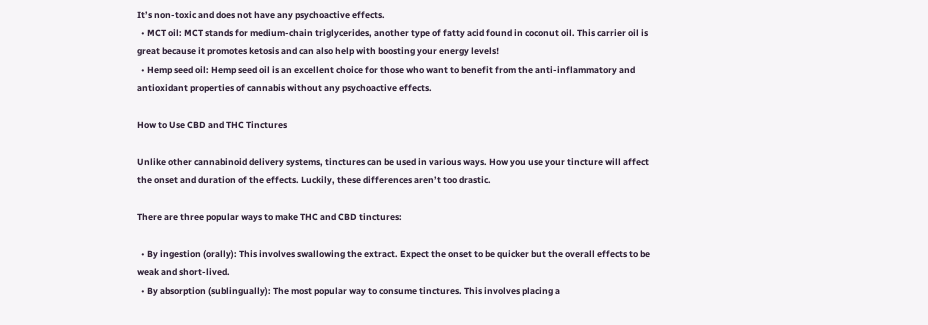It’s non-toxic and does not have any psychoactive effects.
  • MCT oil: MCT stands for medium-chain triglycerides, another type of fatty acid found in coconut oil. This carrier oil is great because it promotes ketosis and can also help with boosting your energy levels!
  • Hemp seed oil: Hemp seed oil is an excellent choice for those who want to benefit from the anti-inflammatory and antioxidant properties of cannabis without any psychoactive effects.

How to Use CBD and THC Tinctures

Unlike other cannabinoid delivery systems, tinctures can be used in various ways. How you use your tincture will affect the onset and duration of the effects. Luckily, these differences aren’t too drastic.

There are three popular ways to make THC and CBD tinctures:

  • By ingestion (orally): This involves swallowing the extract. Expect the onset to be quicker but the overall effects to be weak and short-lived.
  • By absorption (sublingually): The most popular way to consume tinctures. This involves placing a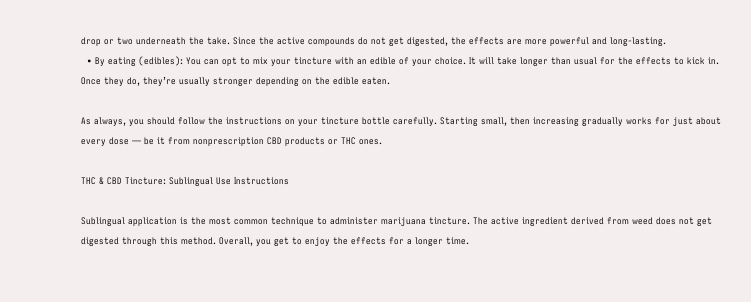drop or two underneath the take. Since the active compounds do not get digested, the effects are more powerful and long-lasting.
  • By eating (edibles): You can opt to mix your tincture with an edible of your choice. It will take longer than usual for the effects to kick in. Once they do, they’re usually stronger depending on the edible eaten.

As always, you should follow the instructions on your tincture bottle carefully. Starting small, then increasing gradually works for just about every dose — be it from nonprescription CBD products or THC ones.

THC & CBD Tincture: Sublingual Use Instructions

Sublingual application is the most common technique to administer marijuana tincture. The active ingredient derived from weed does not get digested through this method. Overall, you get to enjoy the effects for a longer time.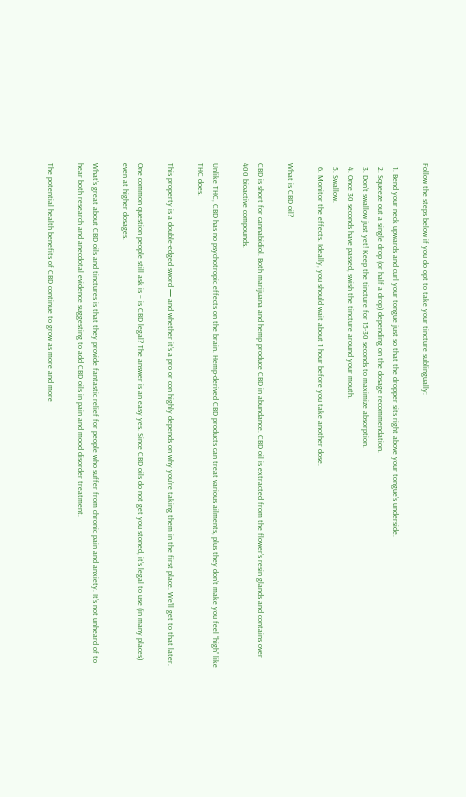Follow the steps below if you do opt to take your tincture sublingually:

  1. Bend your neck upwards and curl your tongue just so that the dropper sits right above your tongue’s underside.
  2. Squeeze out a single drop (or half a drop) depending on the dosage recommendation.
  3. Don’t swallow just yet! Keep the tincture for 15-30 seconds to maximize absorption.
  4. Once 30 seconds have passed, swish the tincture around your mouth.
  5. Swallow.
  6. Monitor the effects. Ideally, you should wait about 1 hour before you take another dose.

What is CBD oil?

CBD is short for cannabidiol. Both marijuana and hemp produce CBD in abundance. CBD oil is extracted from the flower’s resin glands and contains over 400 bioactive compounds.

Unlike THC, CBD has no psychotropic effects on the brain. Hemp-derived CBD products can treat various ailments, plus they don’t make you feel “high” like THC does.

This property is a double-edged sword — and whether it’s a pro or con highly depends on why you’re taking them in the first place. We’ll get to that later.

One common question people still ask is – is CBD legal? The answer is an easy yes. Since CBD oils do not get you stoned, it’s legal to use (in many places) even at higher dosages.

What’s great about CBD oils and tinctures is that they provide fantastic relief for people who suffer from chronic pain and anxiety. It’s not unheard of to hear both research and anecdotal evidence suggesting to add CBD oils in pain and mood disorder treatment.

The potential health benefits of CBD continue to grow as more and more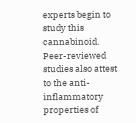experts begin to study this cannabinoid. Peer-reviewed studies also attest to the anti-inflammatory properties of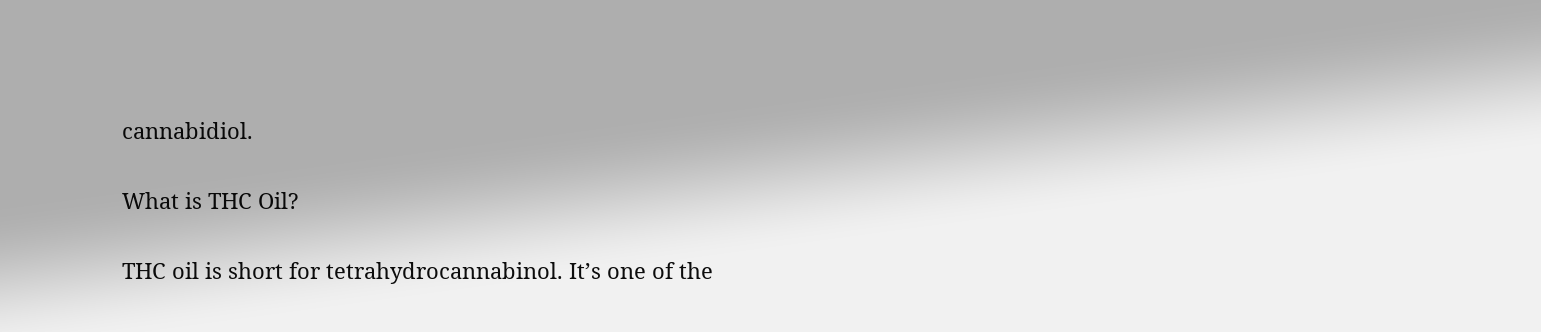cannabidiol.

What is THC Oil?

THC oil is short for tetrahydrocannabinol. It’s one of the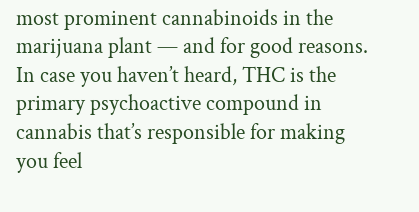most prominent cannabinoids in the marijuana plant — and for good reasons. In case you haven’t heard, THC is the primary psychoactive compound in cannabis that’s responsible for making you feel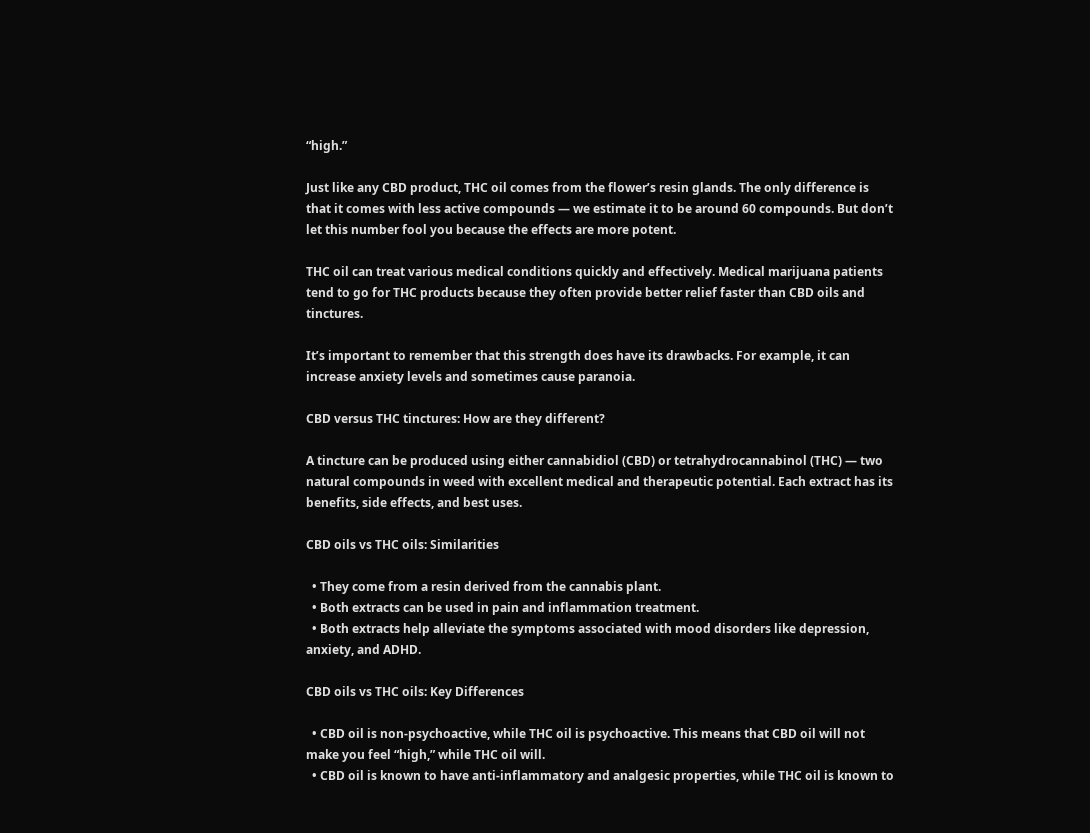“high.”

Just like any CBD product, THC oil comes from the flower’s resin glands. The only difference is that it comes with less active compounds — we estimate it to be around 60 compounds. But don’t let this number fool you because the effects are more potent.

THC oil can treat various medical conditions quickly and effectively. Medical marijuana patients tend to go for THC products because they often provide better relief faster than CBD oils and tinctures.

It’s important to remember that this strength does have its drawbacks. For example, it can increase anxiety levels and sometimes cause paranoia.

CBD versus THC tinctures: How are they different?

A tincture can be produced using either cannabidiol (CBD) or tetrahydrocannabinol (THC) — two natural compounds in weed with excellent medical and therapeutic potential. Each extract has its benefits, side effects, and best uses.

CBD oils vs THC oils: Similarities

  • They come from a resin derived from the cannabis plant.
  • Both extracts can be used in pain and inflammation treatment.
  • Both extracts help alleviate the symptoms associated with mood disorders like depression, anxiety, and ADHD.

CBD oils vs THC oils: Key Differences

  • CBD oil is non-psychoactive, while THC oil is psychoactive. This means that CBD oil will not make you feel “high,” while THC oil will.
  • CBD oil is known to have anti-inflammatory and analgesic properties, while THC oil is known to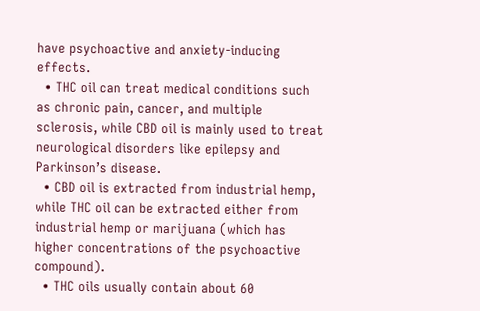have psychoactive and anxiety-inducing effects.
  • THC oil can treat medical conditions such as chronic pain, cancer, and multiple sclerosis, while CBD oil is mainly used to treat neurological disorders like epilepsy and Parkinson’s disease.
  • CBD oil is extracted from industrial hemp, while THC oil can be extracted either from industrial hemp or marijuana (which has higher concentrations of the psychoactive compound).
  • THC oils usually contain about 60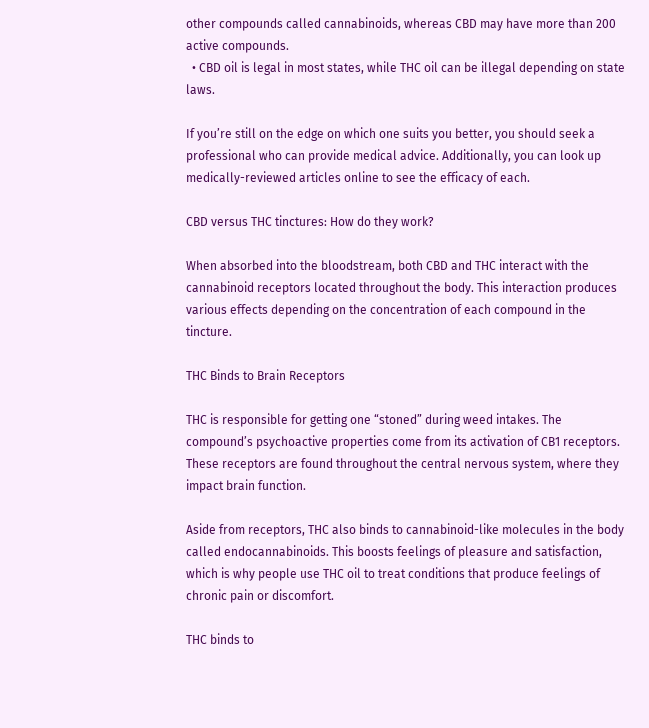other compounds called cannabinoids, whereas CBD may have more than 200 active compounds.
  • CBD oil is legal in most states, while THC oil can be illegal depending on state laws.

If you’re still on the edge on which one suits you better, you should seek a professional who can provide medical advice. Additionally, you can look up medically-reviewed articles online to see the efficacy of each.

CBD versus THC tinctures: How do they work?

When absorbed into the bloodstream, both CBD and THC interact with the cannabinoid receptors located throughout the body. This interaction produces various effects depending on the concentration of each compound in the tincture.

THC Binds to Brain Receptors

THC is responsible for getting one “stoned” during weed intakes. The compound’s psychoactive properties come from its activation of CB1 receptors. These receptors are found throughout the central nervous system, where they impact brain function.

Aside from receptors, THC also binds to cannabinoid-like molecules in the body called endocannabinoids. This boosts feelings of pleasure and satisfaction, which is why people use THC oil to treat conditions that produce feelings of chronic pain or discomfort.

THC binds to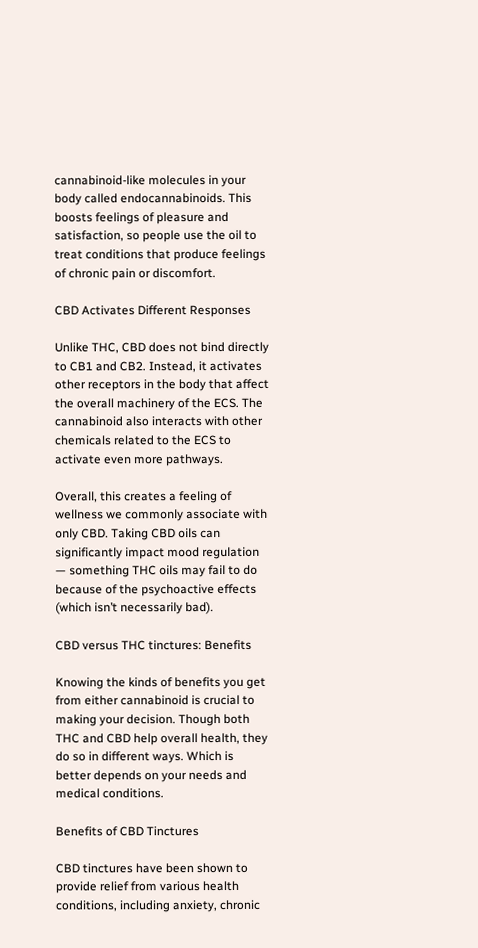cannabinoid-like molecules in your body called endocannabinoids. This boosts feelings of pleasure and satisfaction, so people use the oil to treat conditions that produce feelings of chronic pain or discomfort.

CBD Activates Different Responses

Unlike THC, CBD does not bind directly to CB1 and CB2. Instead, it activates other receptors in the body that affect the overall machinery of the ECS. The cannabinoid also interacts with other chemicals related to the ECS to activate even more pathways.

Overall, this creates a feeling of wellness we commonly associate with only CBD. Taking CBD oils can significantly impact mood regulation — something THC oils may fail to do because of the psychoactive effects (which isn’t necessarily bad).

CBD versus THC tinctures: Benefits

Knowing the kinds of benefits you get from either cannabinoid is crucial to making your decision. Though both THC and CBD help overall health, they do so in different ways. Which is better depends on your needs and medical conditions.

Benefits of CBD Tinctures

CBD tinctures have been shown to provide relief from various health conditions, including anxiety, chronic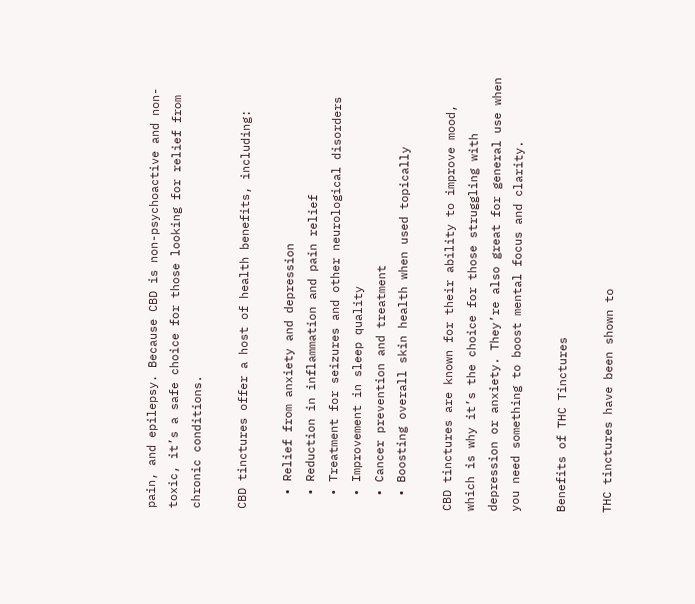pain, and epilepsy. Because CBD is non-psychoactive and non-toxic, it’s a safe choice for those looking for relief from chronic conditions.

CBD tinctures offer a host of health benefits, including:

  • Relief from anxiety and depression
  • Reduction in inflammation and pain relief
  • Treatment for seizures and other neurological disorders
  • Improvement in sleep quality
  • Cancer prevention and treatment
  • Boosting overall skin health when used topically

CBD tinctures are known for their ability to improve mood, which is why it’s the choice for those struggling with depression or anxiety. They’re also great for general use when you need something to boost mental focus and clarity.

Benefits of THC Tinctures

THC tinctures have been shown to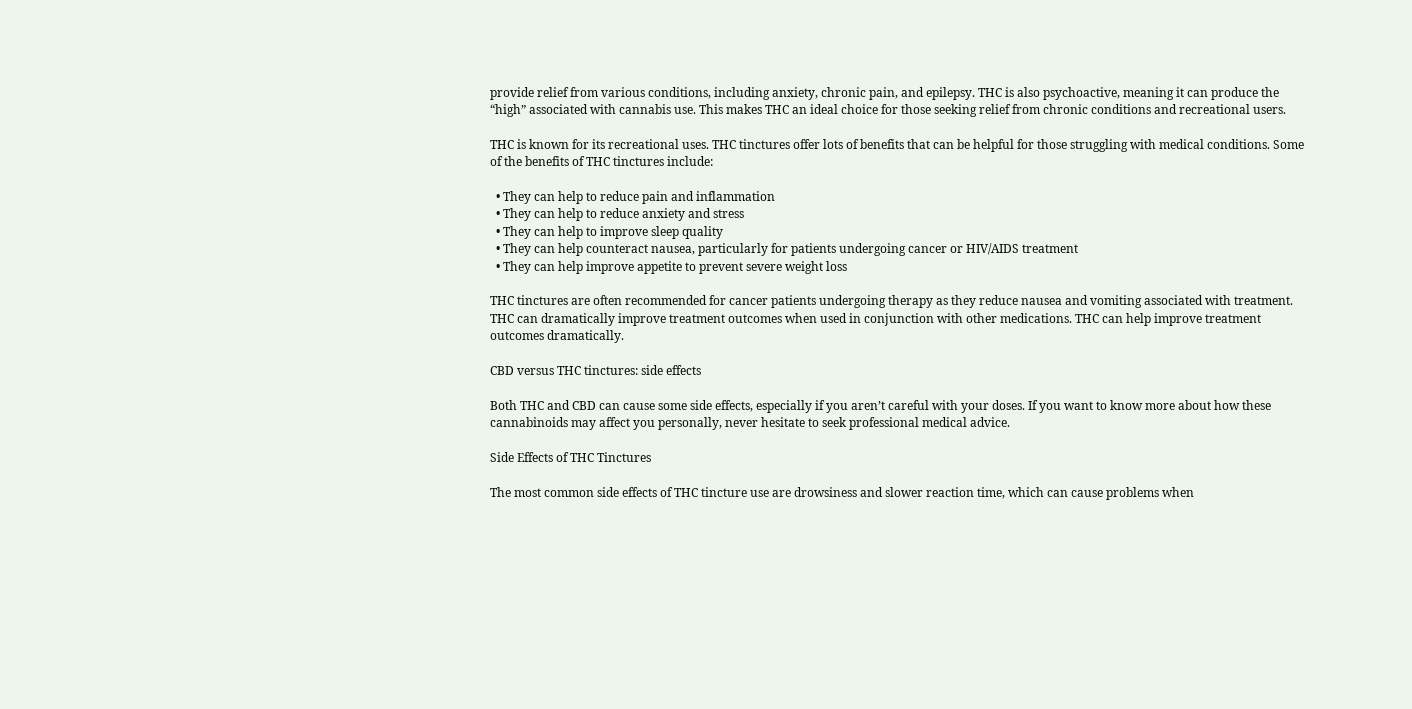provide relief from various conditions, including anxiety, chronic pain, and epilepsy. THC is also psychoactive, meaning it can produce the “high” associated with cannabis use. This makes THC an ideal choice for those seeking relief from chronic conditions and recreational users.

THC is known for its recreational uses. THC tinctures offer lots of benefits that can be helpful for those struggling with medical conditions. Some of the benefits of THC tinctures include:

  • They can help to reduce pain and inflammation
  • They can help to reduce anxiety and stress
  • They can help to improve sleep quality
  • They can help counteract nausea, particularly for patients undergoing cancer or HIV/AIDS treatment
  • They can help improve appetite to prevent severe weight loss

THC tinctures are often recommended for cancer patients undergoing therapy as they reduce nausea and vomiting associated with treatment. THC can dramatically improve treatment outcomes when used in conjunction with other medications. THC can help improve treatment outcomes dramatically.

CBD versus THC tinctures: side effects

Both THC and CBD can cause some side effects, especially if you aren’t careful with your doses. If you want to know more about how these cannabinoids may affect you personally, never hesitate to seek professional medical advice.

Side Effects of THC Tinctures

The most common side effects of THC tincture use are drowsiness and slower reaction time, which can cause problems when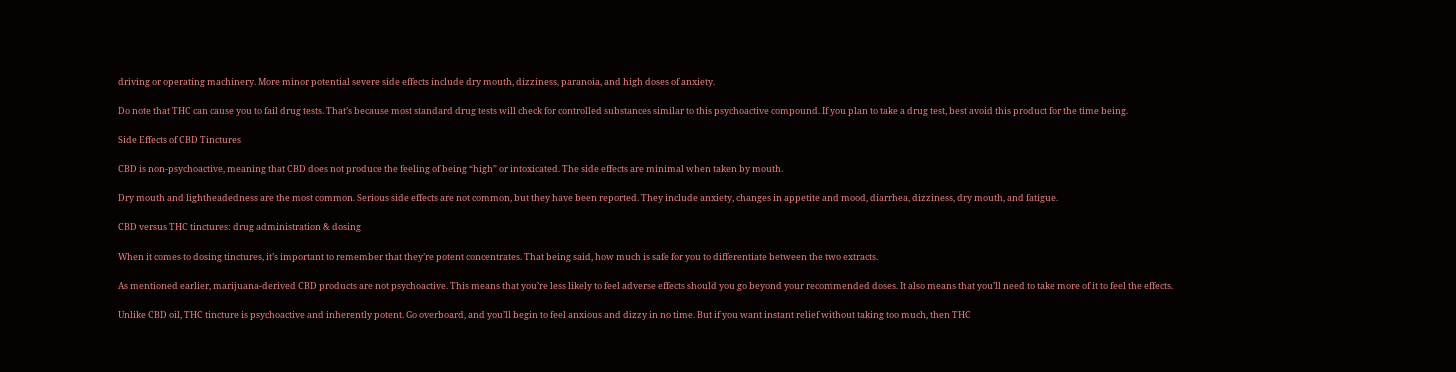driving or operating machinery. More minor potential severe side effects include dry mouth, dizziness, paranoia, and high doses of anxiety.

Do note that THC can cause you to fail drug tests. That’s because most standard drug tests will check for controlled substances similar to this psychoactive compound. If you plan to take a drug test, best avoid this product for the time being.

Side Effects of CBD Tinctures

CBD is non-psychoactive, meaning that CBD does not produce the feeling of being “high” or intoxicated. The side effects are minimal when taken by mouth.

Dry mouth and lightheadedness are the most common. Serious side effects are not common, but they have been reported. They include anxiety, changes in appetite and mood, diarrhea, dizziness, dry mouth, and fatigue.

CBD versus THC tinctures: drug administration & dosing

When it comes to dosing tinctures, it’s important to remember that they’re potent concentrates. That being said, how much is safe for you to differentiate between the two extracts.

As mentioned earlier, marijuana-derived CBD products are not psychoactive. This means that you’re less likely to feel adverse effects should you go beyond your recommended doses. It also means that you’ll need to take more of it to feel the effects.

Unlike CBD oil, THC tincture is psychoactive and inherently potent. Go overboard, and you’ll begin to feel anxious and dizzy in no time. But if you want instant relief without taking too much, then THC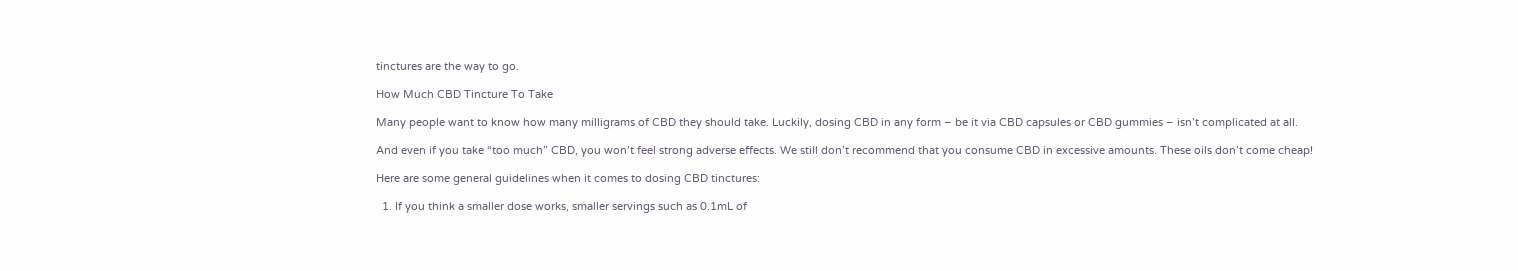tinctures are the way to go.

How Much CBD Tincture To Take

Many people want to know how many milligrams of CBD they should take. Luckily, dosing CBD in any form – be it via CBD capsules or CBD gummies – isn’t complicated at all.

And even if you take “too much” CBD, you won’t feel strong adverse effects. We still don’t recommend that you consume CBD in excessive amounts. These oils don’t come cheap!

Here are some general guidelines when it comes to dosing CBD tinctures:

  1. If you think a smaller dose works, smaller servings such as 0.1mL of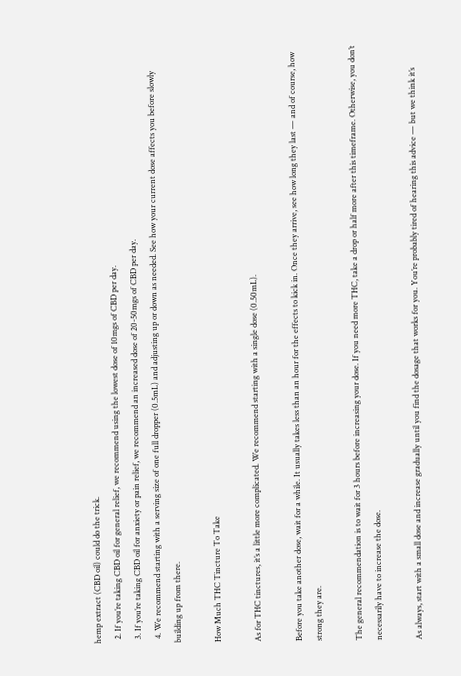hemp extract (CBD oil) could do the trick.
  2. If you’re taking CBD oil for general relief, we recommend using the lowest dose of 10mgs of CBD per day.
  3. If you’re taking CBD oil for anxiety or pain relief, we recommend an increased dose of 20-50mgs of CBD per day.
  4. We recommend starting with a serving size of one full dropper (0.5mL) and adjusting up or down as needed. See how your current dose affects you before slowly building up from there.

How Much THC Tincture To Take

As for THC tinctures, it’s a little more complicated. We recommend starting with a single dose (0.50mL).

Before you take another dose, wait for a while. It usually takes less than an hour for the effects to kick in. Once they arrive, see how long they last — and of course, how strong they are.

The general recommendation is to wait for 3 hours before increasing your dose. If you need more THC, take a drop or half more after this timeframe. Otherwise, you don’t necessarily have to increase the dose.

As always, start with a small dose and increase gradually until you find the dosage that works for you. You’re probably tired of hearing this advice — but we think it’s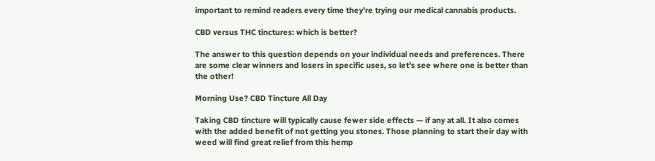important to remind readers every time they’re trying our medical cannabis products.

CBD versus THC tinctures: which is better?

The answer to this question depends on your individual needs and preferences. There are some clear winners and losers in specific uses, so let’s see where one is better than the other!

Morning Use? CBD Tincture All Day

Taking CBD tincture will typically cause fewer side effects — if any at all. It also comes with the added benefit of not getting you stones. Those planning to start their day with weed will find great relief from this hemp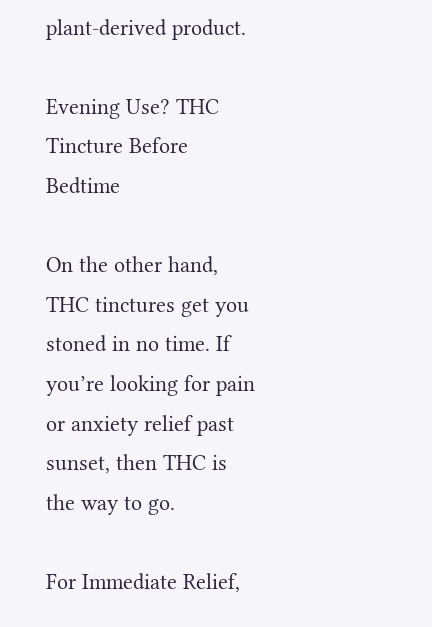plant-derived product.

Evening Use? THC Tincture Before Bedtime

On the other hand, THC tinctures get you stoned in no time. If you’re looking for pain or anxiety relief past sunset, then THC is the way to go.

For Immediate Relief,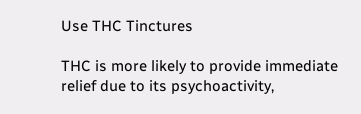Use THC Tinctures

THC is more likely to provide immediate relief due to its psychoactivity,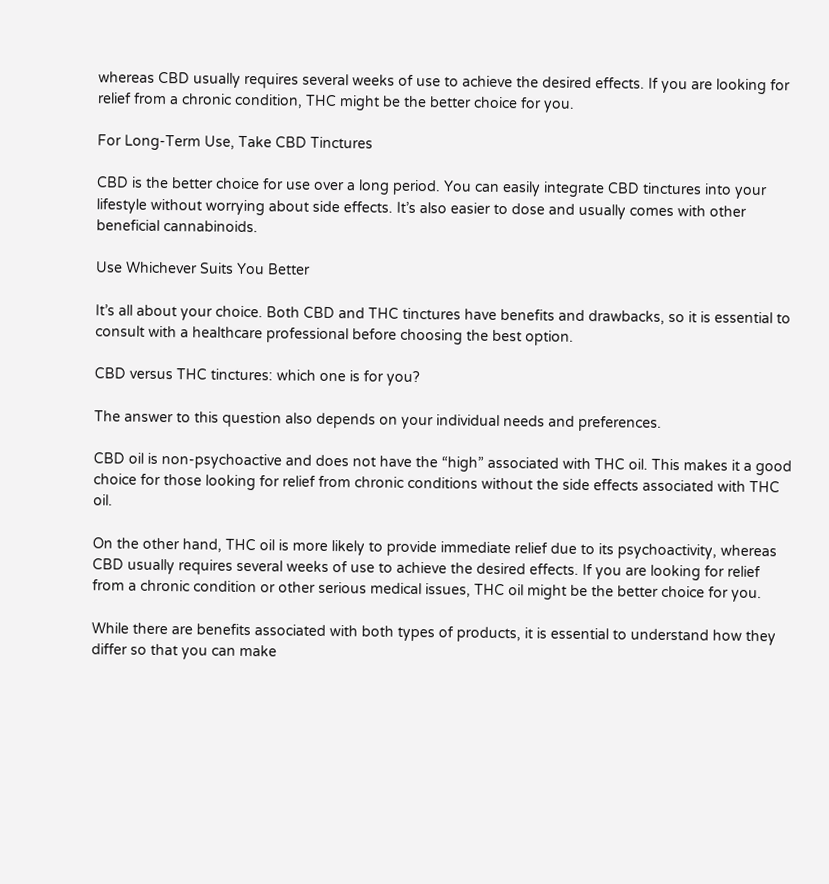whereas CBD usually requires several weeks of use to achieve the desired effects. If you are looking for relief from a chronic condition, THC might be the better choice for you.

For Long-Term Use, Take CBD Tinctures

CBD is the better choice for use over a long period. You can easily integrate CBD tinctures into your lifestyle without worrying about side effects. It’s also easier to dose and usually comes with other beneficial cannabinoids.

Use Whichever Suits You Better

It’s all about your choice. Both CBD and THC tinctures have benefits and drawbacks, so it is essential to consult with a healthcare professional before choosing the best option.

CBD versus THC tinctures: which one is for you?

The answer to this question also depends on your individual needs and preferences.

CBD oil is non-psychoactive and does not have the “high” associated with THC oil. This makes it a good choice for those looking for relief from chronic conditions without the side effects associated with THC oil.

On the other hand, THC oil is more likely to provide immediate relief due to its psychoactivity, whereas CBD usually requires several weeks of use to achieve the desired effects. If you are looking for relief from a chronic condition or other serious medical issues, THC oil might be the better choice for you.

While there are benefits associated with both types of products, it is essential to understand how they differ so that you can make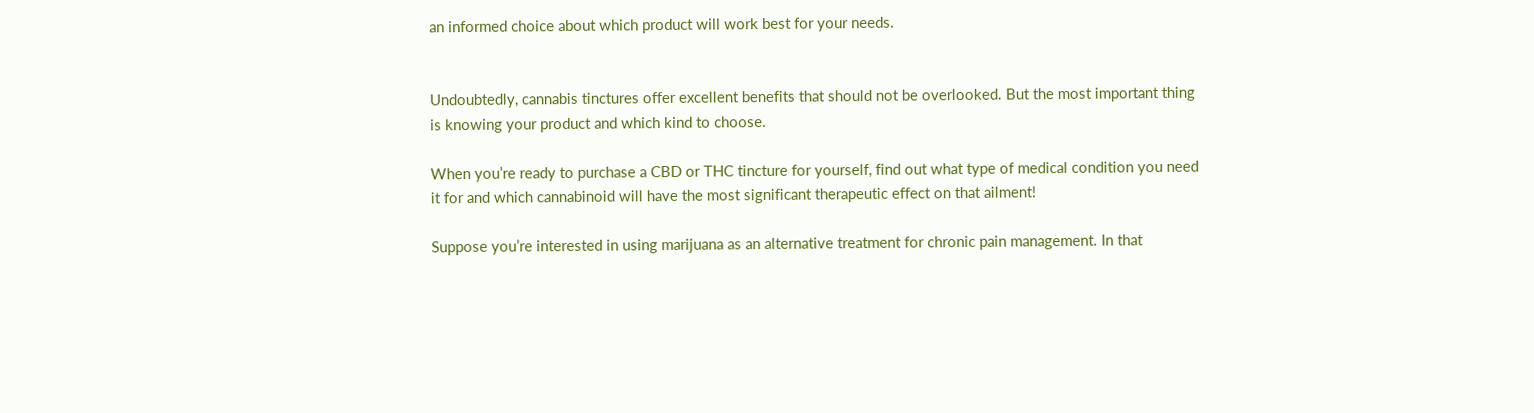an informed choice about which product will work best for your needs.


Undoubtedly, cannabis tinctures offer excellent benefits that should not be overlooked. But the most important thing is knowing your product and which kind to choose.

When you’re ready to purchase a CBD or THC tincture for yourself, find out what type of medical condition you need it for and which cannabinoid will have the most significant therapeutic effect on that ailment!

Suppose you’re interested in using marijuana as an alternative treatment for chronic pain management. In that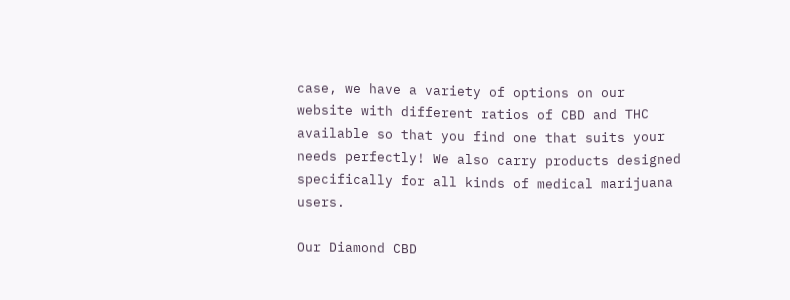case, we have a variety of options on our website with different ratios of CBD and THC available so that you find one that suits your needs perfectly! We also carry products designed specifically for all kinds of medical marijuana users.

Our Diamond CBD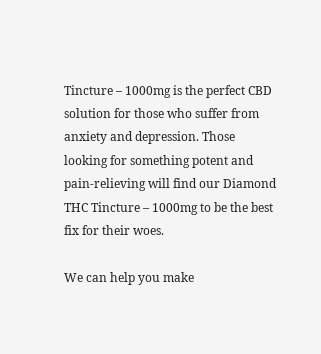Tincture – 1000mg is the perfect CBD solution for those who suffer from anxiety and depression. Those looking for something potent and pain-relieving will find our Diamond THC Tincture – 1000mg to be the best fix for their woes.

We can help you make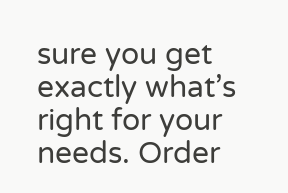sure you get exactly what’s right for your needs. Order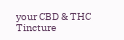your CBD & THC Tincture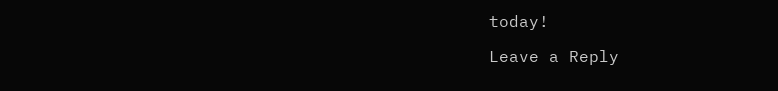today!

Leave a Reply